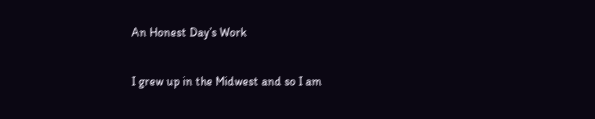An Honest Day’s Work

I grew up in the Midwest and so I am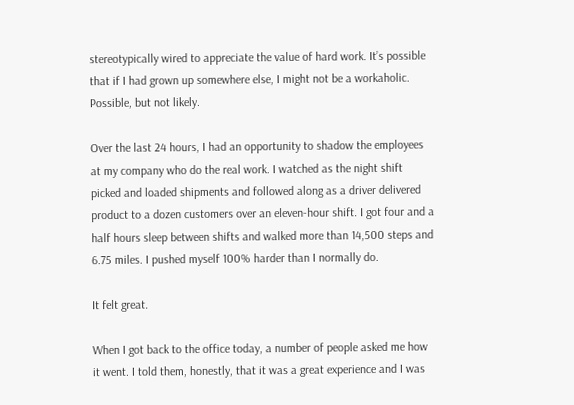stereotypically wired to appreciate the value of hard work. It’s possible that if I had grown up somewhere else, I might not be a workaholic. Possible, but not likely.

Over the last 24 hours, I had an opportunity to shadow the employees at my company who do the real work. I watched as the night shift picked and loaded shipments and followed along as a driver delivered product to a dozen customers over an eleven-hour shift. I got four and a half hours sleep between shifts and walked more than 14,500 steps and 6.75 miles. I pushed myself 100% harder than I normally do.

It felt great.

When I got back to the office today, a number of people asked me how it went. I told them, honestly, that it was a great experience and I was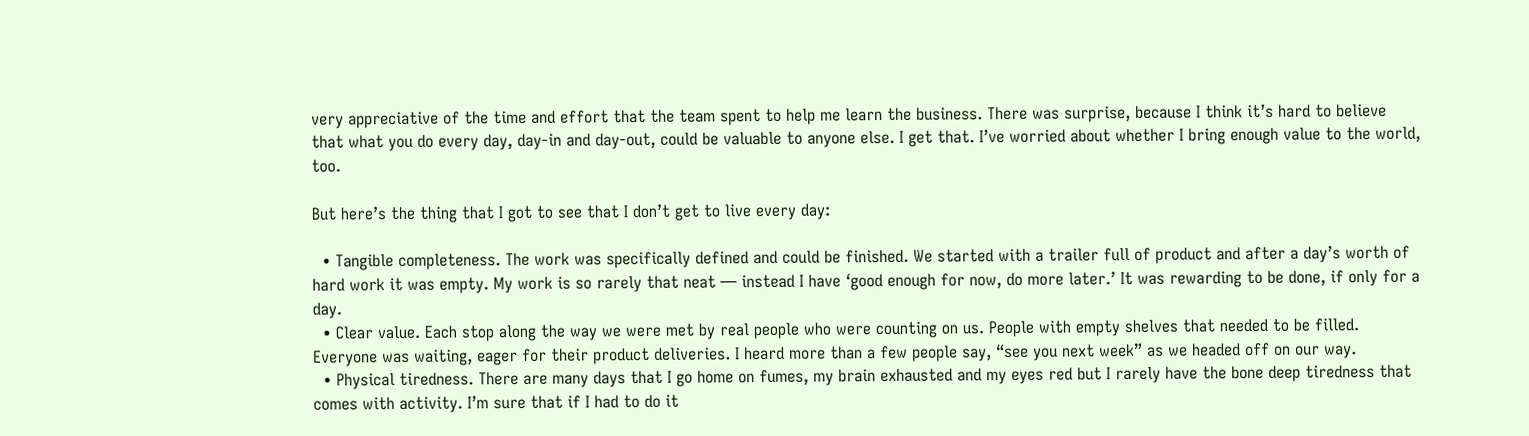very appreciative of the time and effort that the team spent to help me learn the business. There was surprise, because I think it’s hard to believe that what you do every day, day-in and day-out, could be valuable to anyone else. I get that. I’ve worried about whether I bring enough value to the world, too.

But here’s the thing that I got to see that I don’t get to live every day:

  • Tangible completeness. The work was specifically defined and could be finished. We started with a trailer full of product and after a day’s worth of hard work it was empty. My work is so rarely that neat — instead I have ‘good enough for now, do more later.’ It was rewarding to be done, if only for a day.
  • Clear value. Each stop along the way we were met by real people who were counting on us. People with empty shelves that needed to be filled. Everyone was waiting, eager for their product deliveries. I heard more than a few people say, “see you next week” as we headed off on our way.
  • Physical tiredness. There are many days that I go home on fumes, my brain exhausted and my eyes red but I rarely have the bone deep tiredness that comes with activity. I’m sure that if I had to do it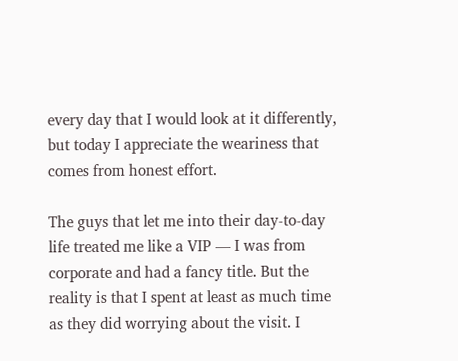every day that I would look at it differently, but today I appreciate the weariness that comes from honest effort.

The guys that let me into their day-to-day life treated me like a VIP — I was from corporate and had a fancy title. But the reality is that I spent at least as much time as they did worrying about the visit. I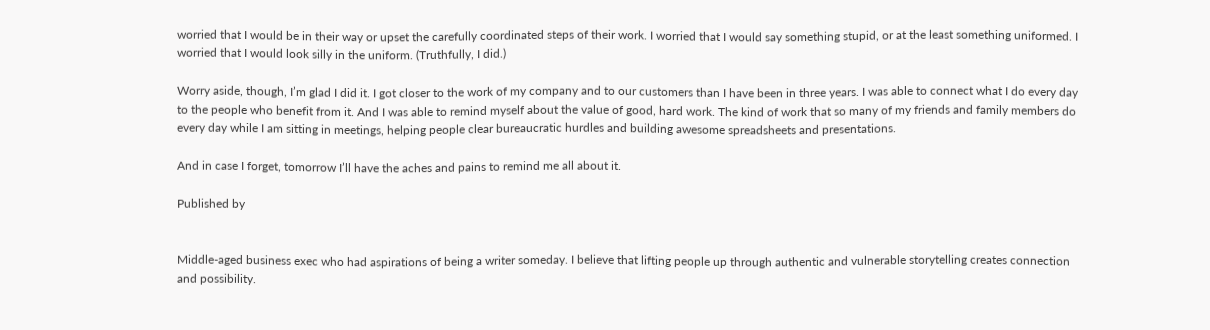worried that I would be in their way or upset the carefully coordinated steps of their work. I worried that I would say something stupid, or at the least something uniformed. I worried that I would look silly in the uniform. (Truthfully, I did.)

Worry aside, though, I’m glad I did it. I got closer to the work of my company and to our customers than I have been in three years. I was able to connect what I do every day to the people who benefit from it. And I was able to remind myself about the value of good, hard work. The kind of work that so many of my friends and family members do every day while I am sitting in meetings, helping people clear bureaucratic hurdles and building awesome spreadsheets and presentations.

And in case I forget, tomorrow I’ll have the aches and pains to remind me all about it.

Published by


Middle-aged business exec who had aspirations of being a writer someday. I believe that lifting people up through authentic and vulnerable storytelling creates connection and possibility.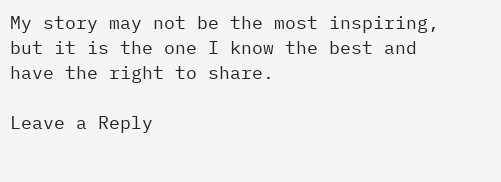My story may not be the most inspiring, but it is the one I know the best and have the right to share.

Leave a Reply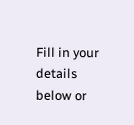Fill in your details below or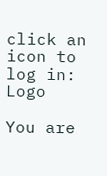click an icon to log in: Logo

You are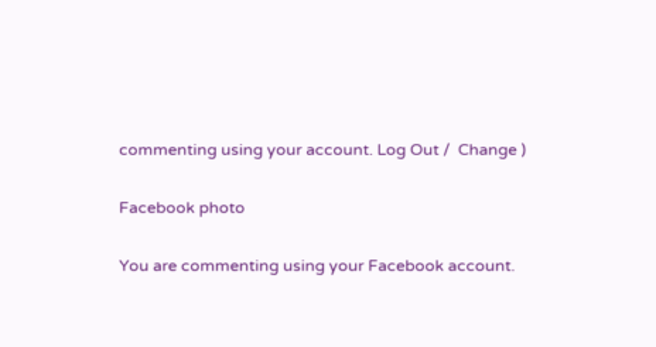commenting using your account. Log Out /  Change )

Facebook photo

You are commenting using your Facebook account.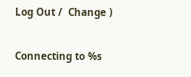Log Out /  Change )

Connecting to %s